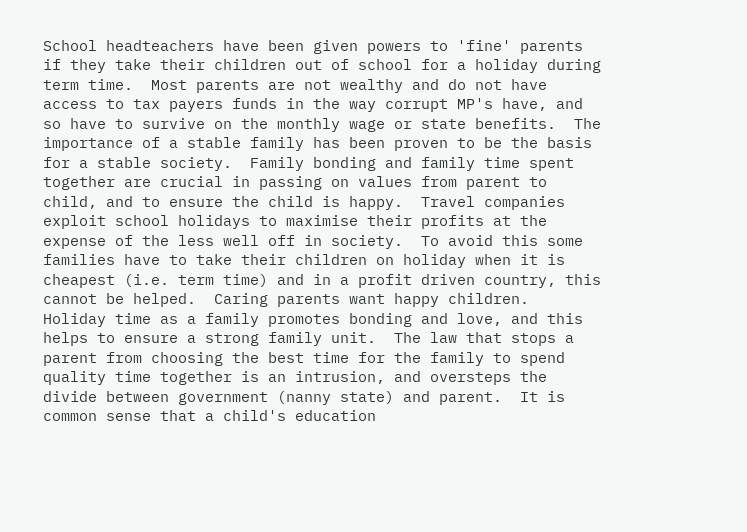School headteachers have been given powers to 'fine' parents if they take their children out of school for a holiday during term time.  Most parents are not wealthy and do not have access to tax payers funds in the way corrupt MP's have, and so have to survive on the monthly wage or state benefits.  The importance of a stable family has been proven to be the basis for a stable society.  Family bonding and family time spent together are crucial in passing on values from parent to child, and to ensure the child is happy.  Travel companies exploit school holidays to maximise their profits at the expense of the less well off in society.  To avoid this some families have to take their children on holiday when it is cheapest (i.e. term time) and in a profit driven country, this cannot be helped.  Caring parents want happy children.  Holiday time as a family promotes bonding and love, and this helps to ensure a strong family unit.  The law that stops a parent from choosing the best time for the family to spend quality time together is an intrusion, and oversteps the divide between government (nanny state) and parent.  It is common sense that a child's education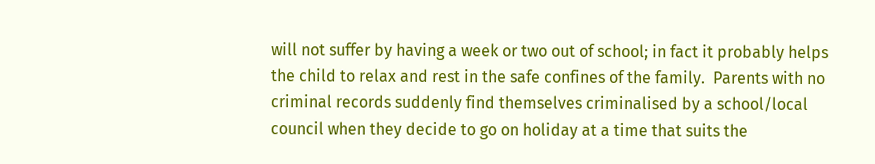will not suffer by having a week or two out of school; in fact it probably helps the child to relax and rest in the safe confines of the family.  Parents with no criminal records suddenly find themselves criminalised by a school/local council when they decide to go on holiday at a time that suits the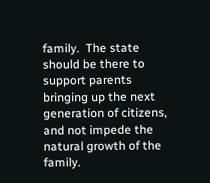family.  The state should be there to support parents bringing up the next generation of citizens, and not impede the natural growth of the family.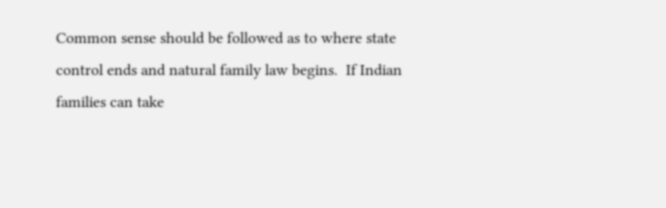Common sense should be followed as to where state control ends and natural family law begins.  If Indian families can take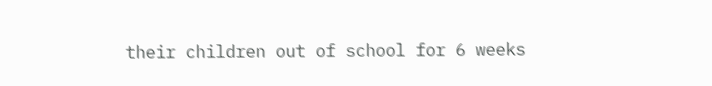their children out of school for 6 weeks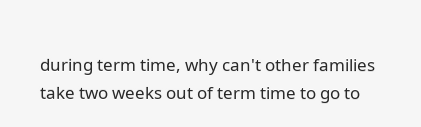during term time, why can't other families take two weeks out of term time to go to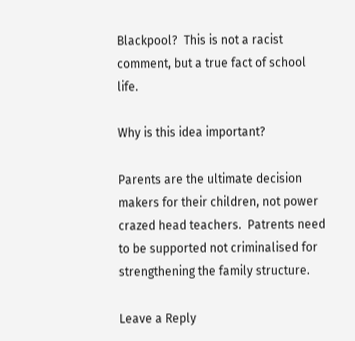Blackpool?  This is not a racist comment, but a true fact of school life.

Why is this idea important?

Parents are the ultimate decision makers for their children, not power crazed head teachers.  Patrents need to be supported not criminalised for strengthening the family structure.

Leave a Reply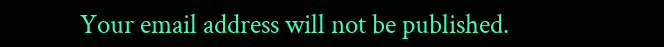Your email address will not be published.